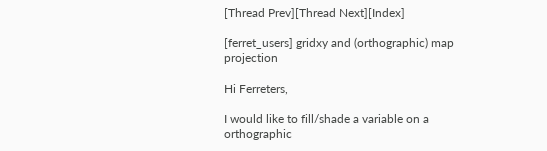[Thread Prev][Thread Next][Index]

[ferret_users] gridxy and (orthographic) map projection

Hi Ferreters,

I would like to fill/shade a variable on a orthographic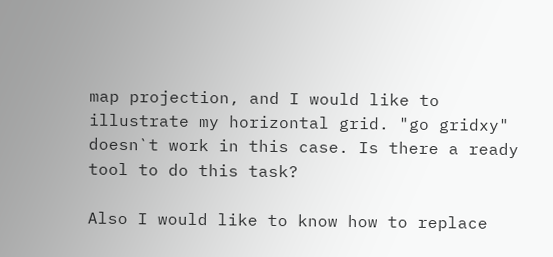map projection, and I would like to illustrate my horizontal grid. "go gridxy" doesn`t work in this case. Is there a ready tool to do this task?

Also I would like to know how to replace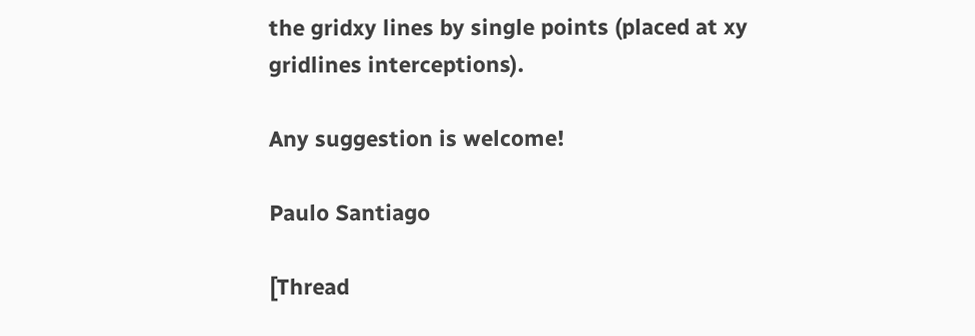the gridxy lines by single points (placed at xy gridlines interceptions).

Any suggestion is welcome!

Paulo Santiago

[Thread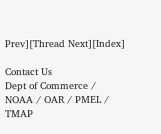Prev][Thread Next][Index]

Contact Us
Dept of Commerce / NOAA / OAR / PMEL / TMAP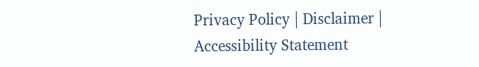Privacy Policy | Disclaimer | Accessibility Statement